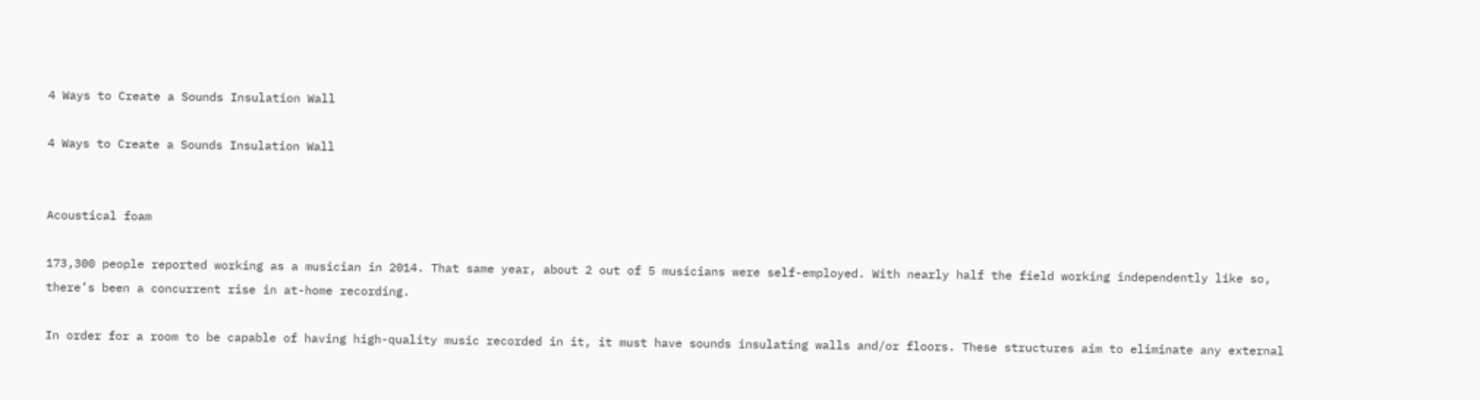4 Ways to Create a Sounds Insulation Wall

4 Ways to Create a Sounds Insulation Wall


Acoustical foam

173,300 people reported working as a musician in 2014. That same year, about 2 out of 5 musicians were self-employed. With nearly half the field working independently like so, there’s been a concurrent rise in at-home recording.

In order for a room to be capable of having high-quality music recorded in it, it must have sounds insulating walls and/or floors. These structures aim to eliminate any external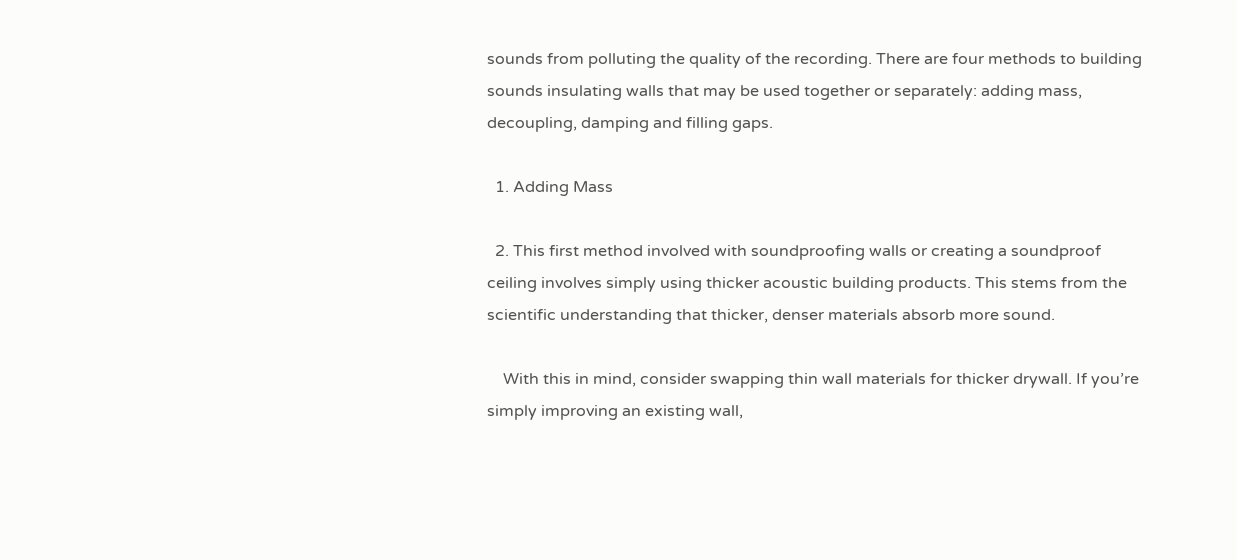sounds from polluting the quality of the recording. There are four methods to building sounds insulating walls that may be used together or separately: adding mass, decoupling, damping and filling gaps.

  1. Adding Mass

  2. This first method involved with soundproofing walls or creating a soundproof ceiling involves simply using thicker acoustic building products. This stems from the scientific understanding that thicker, denser materials absorb more sound.

    With this in mind, consider swapping thin wall materials for thicker drywall. If you’re simply improving an existing wall,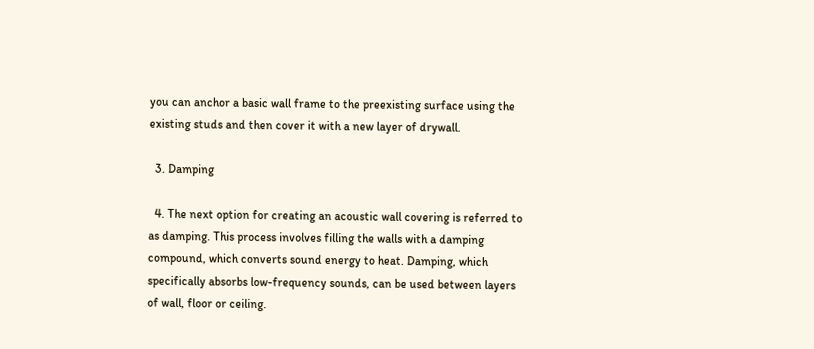you can anchor a basic wall frame to the preexisting surface using the existing studs and then cover it with a new layer of drywall.

  3. Damping

  4. The next option for creating an acoustic wall covering is referred to as damping. This process involves filling the walls with a damping compound, which converts sound energy to heat. Damping, which specifically absorbs low-frequency sounds, can be used between layers of wall, floor or ceiling.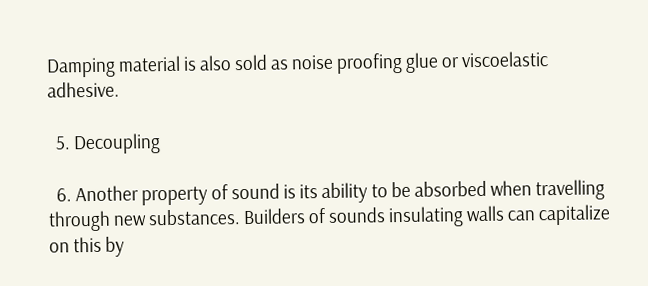Damping material is also sold as noise proofing glue or viscoelastic adhesive.

  5. Decoupling

  6. Another property of sound is its ability to be absorbed when travelling through new substances. Builders of sounds insulating walls can capitalize on this by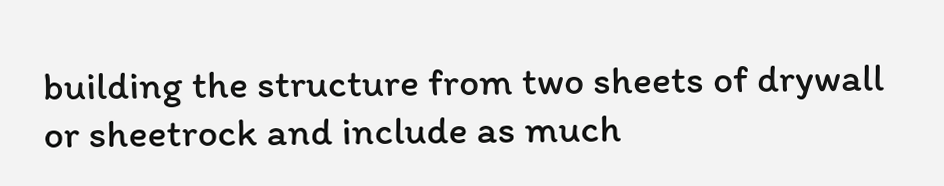building the structure from two sheets of drywall or sheetrock and include as much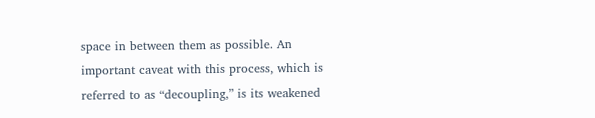space in between them as possible. An important caveat with this process, which is referred to as “decoupling,” is its weakened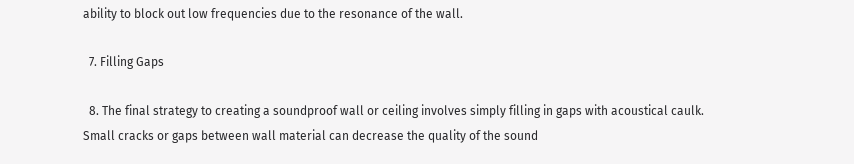ability to block out low frequencies due to the resonance of the wall.

  7. Filling Gaps

  8. The final strategy to creating a soundproof wall or ceiling involves simply filling in gaps with acoustical caulk. Small cracks or gaps between wall material can decrease the quality of the sound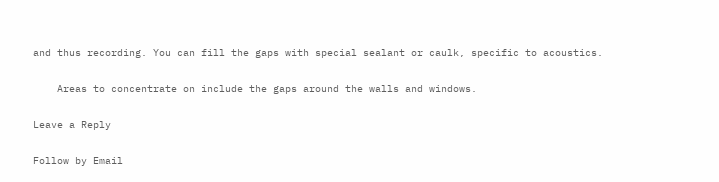and thus recording. You can fill the gaps with special sealant or caulk, specific to acoustics.

    Areas to concentrate on include the gaps around the walls and windows.

Leave a Reply

Follow by Email